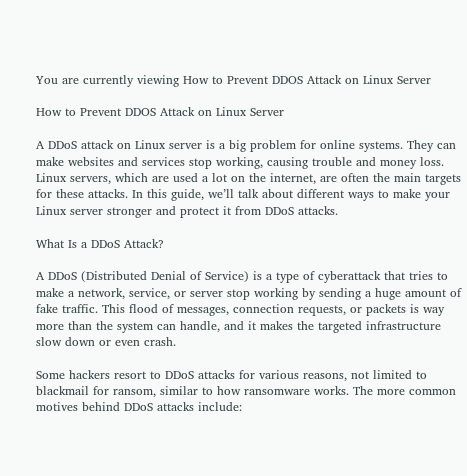You are currently viewing How to Prevent DDOS Attack on Linux Server

How to Prevent DDOS Attack on Linux Server

A DDoS attack on Linux server is a big problem for online systems. They can make websites and services stop working, causing trouble and money loss. Linux servers, which are used a lot on the internet, are often the main targets for these attacks. In this guide, we’ll talk about different ways to make your Linux server stronger and protect it from DDoS attacks.

What Is a DDoS Attack?

A DDoS (Distributed Denial of Service) is a type of cyberattack that tries to make a network, service, or server stop working by sending a huge amount of fake traffic. This flood of messages, connection requests, or packets is way more than the system can handle, and it makes the targeted infrastructure slow down or even crash.

Some hackers resort to DDoS attacks for various reasons, not limited to blackmail for ransom, similar to how ransomware works. The more common motives behind DDoS attacks include: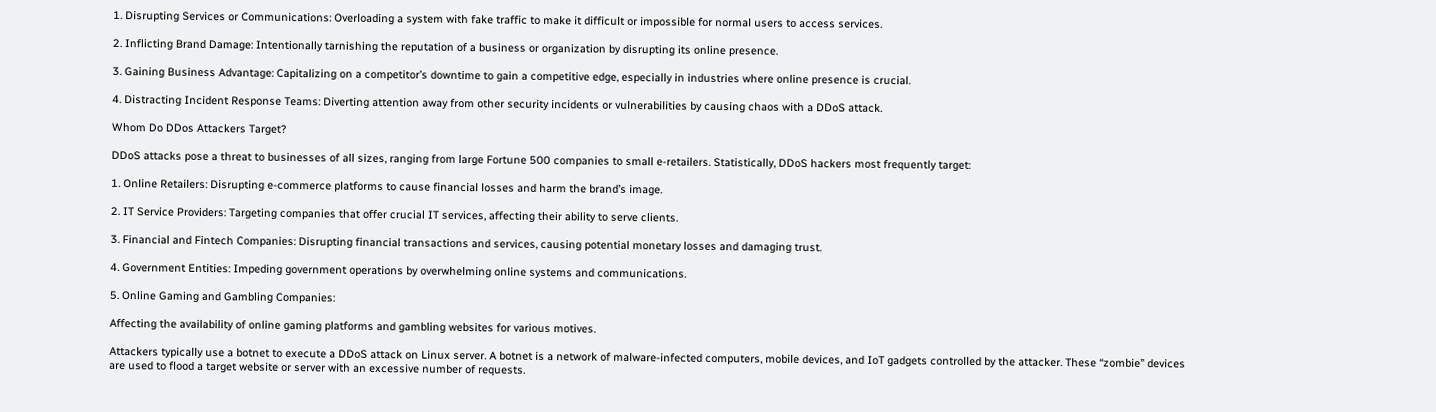1. Disrupting Services or Communications: Overloading a system with fake traffic to make it difficult or impossible for normal users to access services.

2. Inflicting Brand Damage: Intentionally tarnishing the reputation of a business or organization by disrupting its online presence.

3. Gaining Business Advantage: Capitalizing on a competitor’s downtime to gain a competitive edge, especially in industries where online presence is crucial.

4. Distracting Incident Response Teams: Diverting attention away from other security incidents or vulnerabilities by causing chaos with a DDoS attack.

Whom Do DDos Attackers Target?

DDoS attacks pose a threat to businesses of all sizes, ranging from large Fortune 500 companies to small e-retailers. Statistically, DDoS hackers most frequently target:

1. Online Retailers: Disrupting e-commerce platforms to cause financial losses and harm the brand’s image.

2. IT Service Providers: Targeting companies that offer crucial IT services, affecting their ability to serve clients.

3. Financial and Fintech Companies: Disrupting financial transactions and services, causing potential monetary losses and damaging trust.

4. Government Entities: Impeding government operations by overwhelming online systems and communications.

5. Online Gaming and Gambling Companies:

Affecting the availability of online gaming platforms and gambling websites for various motives.

Attackers typically use a botnet to execute a DDoS attack on Linux server. A botnet is a network of malware-infected computers, mobile devices, and IoT gadgets controlled by the attacker. These “zombie” devices are used to flood a target website or server with an excessive number of requests.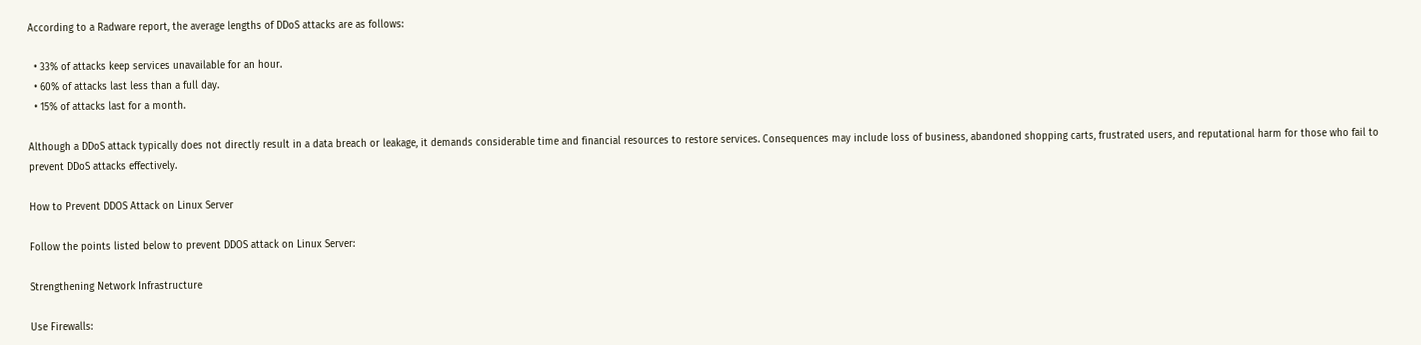According to a Radware report, the average lengths of DDoS attacks are as follows:

  • 33% of attacks keep services unavailable for an hour.
  • 60% of attacks last less than a full day.
  • 15% of attacks last for a month.

Although a DDoS attack typically does not directly result in a data breach or leakage, it demands considerable time and financial resources to restore services. Consequences may include loss of business, abandoned shopping carts, frustrated users, and reputational harm for those who fail to prevent DDoS attacks effectively.

How to Prevent DDOS Attack on Linux Server

Follow the points listed below to prevent DDOS attack on Linux Server:

Strengthening Network Infrastructure

Use Firewalls: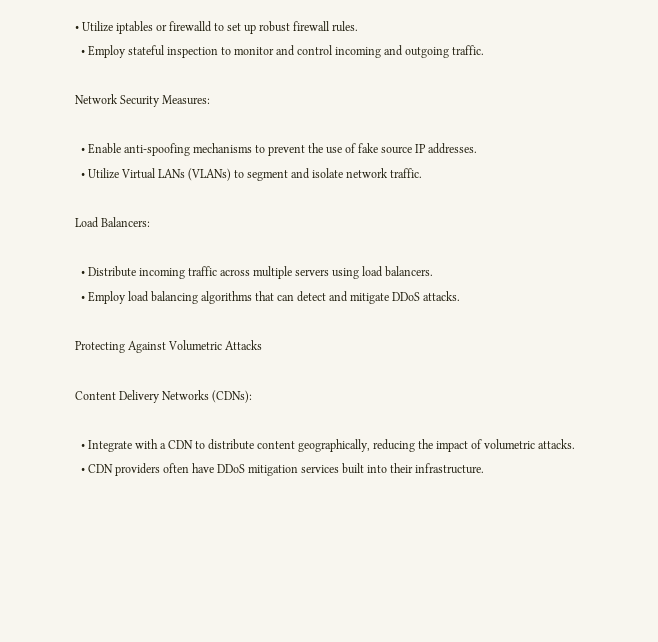• Utilize iptables or firewalld to set up robust firewall rules.
  • Employ stateful inspection to monitor and control incoming and outgoing traffic.

Network Security Measures:

  • Enable anti-spoofing mechanisms to prevent the use of fake source IP addresses.
  • Utilize Virtual LANs (VLANs) to segment and isolate network traffic.

Load Balancers:

  • Distribute incoming traffic across multiple servers using load balancers.
  • Employ load balancing algorithms that can detect and mitigate DDoS attacks.

Protecting Against Volumetric Attacks

Content Delivery Networks (CDNs):

  • Integrate with a CDN to distribute content geographically, reducing the impact of volumetric attacks.
  • CDN providers often have DDoS mitigation services built into their infrastructure.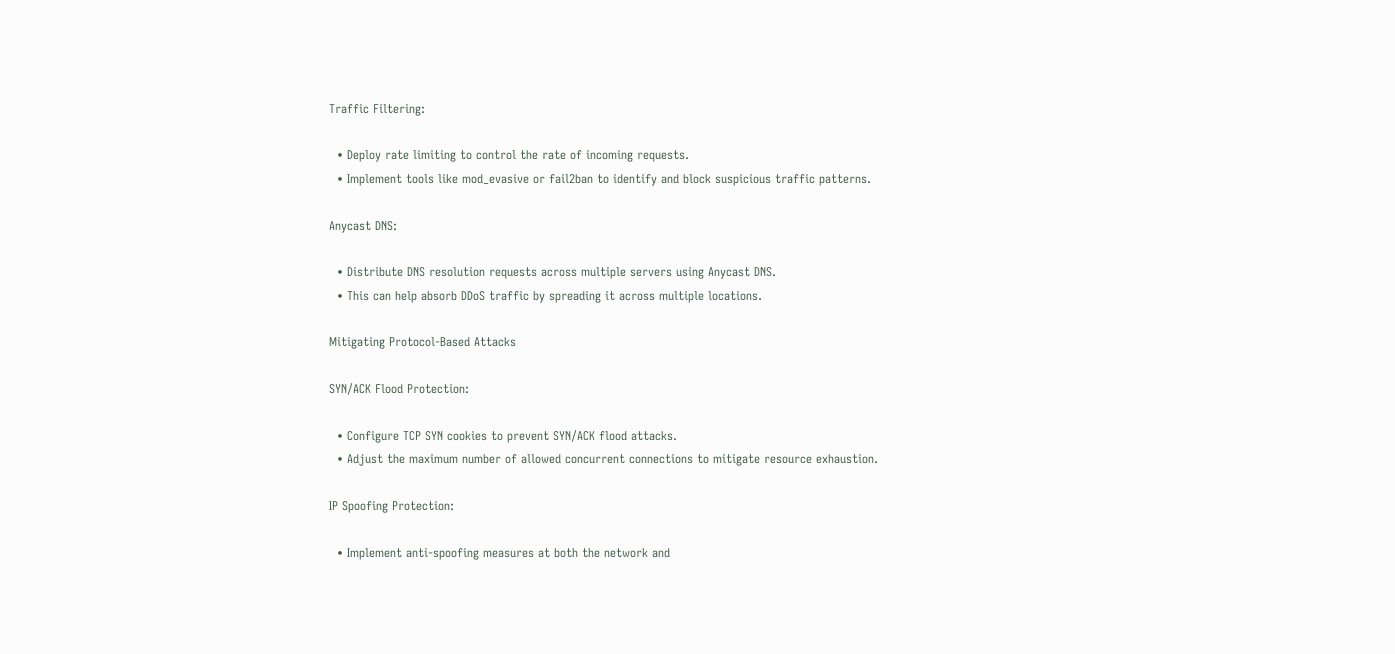Traffic Filtering:

  • Deploy rate limiting to control the rate of incoming requests.
  • Implement tools like mod_evasive or fail2ban to identify and block suspicious traffic patterns.

Anycast DNS:

  • Distribute DNS resolution requests across multiple servers using Anycast DNS.
  • This can help absorb DDoS traffic by spreading it across multiple locations.

Mitigating Protocol-Based Attacks

SYN/ACK Flood Protection:

  • Configure TCP SYN cookies to prevent SYN/ACK flood attacks.
  • Adjust the maximum number of allowed concurrent connections to mitigate resource exhaustion.

IP Spoofing Protection:

  • Implement anti-spoofing measures at both the network and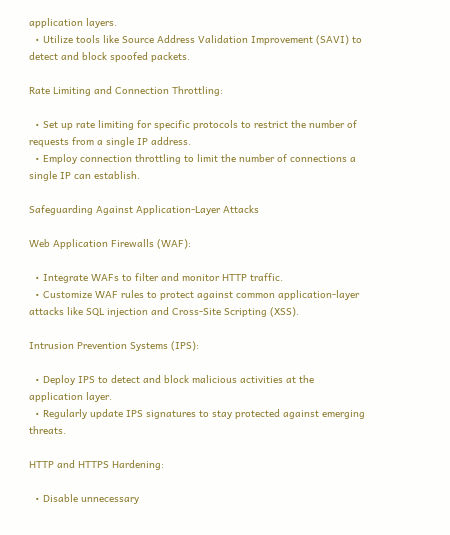application layers.
  • Utilize tools like Source Address Validation Improvement (SAVI) to detect and block spoofed packets.

Rate Limiting and Connection Throttling:

  • Set up rate limiting for specific protocols to restrict the number of requests from a single IP address.
  • Employ connection throttling to limit the number of connections a single IP can establish.

Safeguarding Against Application-Layer Attacks

Web Application Firewalls (WAF):

  • Integrate WAFs to filter and monitor HTTP traffic.
  • Customize WAF rules to protect against common application-layer attacks like SQL injection and Cross-Site Scripting (XSS).

Intrusion Prevention Systems (IPS):

  • Deploy IPS to detect and block malicious activities at the application layer.
  • Regularly update IPS signatures to stay protected against emerging threats.

HTTP and HTTPS Hardening:

  • Disable unnecessary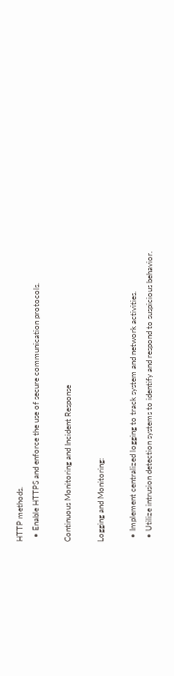HTTP methods.
  • Enable HTTPS and enforce the use of secure communication protocols.

Continuous Monitoring and Incident Response

Logging and Monitoring:

  • Implement centralized logging to track system and network activities.
  • Utilize intrusion detection systems to identify and respond to suspicious behavior.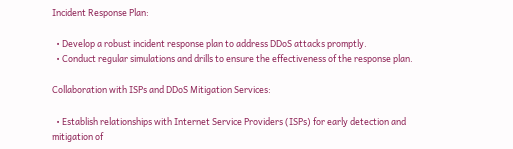Incident Response Plan:

  • Develop a robust incident response plan to address DDoS attacks promptly.
  • Conduct regular simulations and drills to ensure the effectiveness of the response plan.

Collaboration with ISPs and DDoS Mitigation Services:

  • Establish relationships with Internet Service Providers (ISPs) for early detection and mitigation of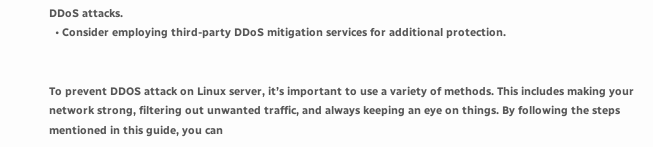DDoS attacks.
  • Consider employing third-party DDoS mitigation services for additional protection.


To prevent DDOS attack on Linux server, it’s important to use a variety of methods. This includes making your network strong, filtering out unwanted traffic, and always keeping an eye on things. By following the steps mentioned in this guide, you can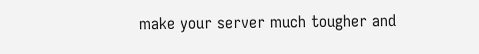make your server much tougher and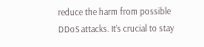reduce the harm from possible DDoS attacks. It’s crucial to stay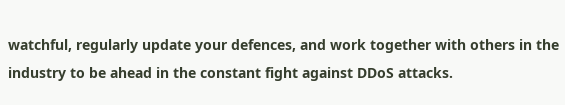watchful, regularly update your defences, and work together with others in the industry to be ahead in the constant fight against DDoS attacks.